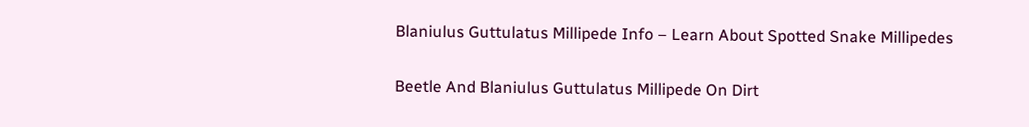Blaniulus Guttulatus Millipede Info – Learn About Spotted Snake Millipedes

Beetle And Blaniulus Guttulatus Millipede On Dirt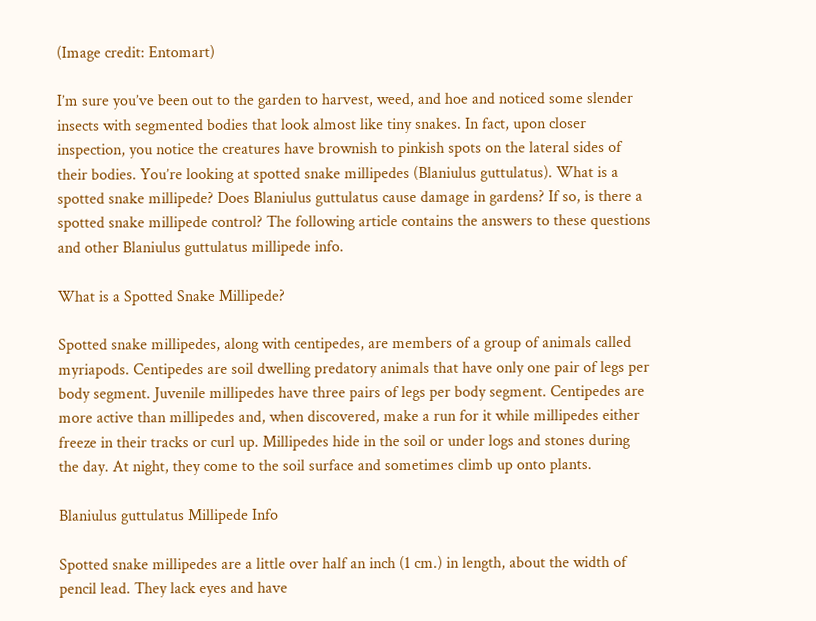(Image credit: Entomart)

I’m sure you’ve been out to the garden to harvest, weed, and hoe and noticed some slender insects with segmented bodies that look almost like tiny snakes. In fact, upon closer inspection, you notice the creatures have brownish to pinkish spots on the lateral sides of their bodies. You’re looking at spotted snake millipedes (Blaniulus guttulatus). What is a spotted snake millipede? Does Blaniulus guttulatus cause damage in gardens? If so, is there a spotted snake millipede control? The following article contains the answers to these questions and other Blaniulus guttulatus millipede info.

What is a Spotted Snake Millipede?

Spotted snake millipedes, along with centipedes, are members of a group of animals called myriapods. Centipedes are soil dwelling predatory animals that have only one pair of legs per body segment. Juvenile millipedes have three pairs of legs per body segment. Centipedes are more active than millipedes and, when discovered, make a run for it while millipedes either freeze in their tracks or curl up. Millipedes hide in the soil or under logs and stones during the day. At night, they come to the soil surface and sometimes climb up onto plants.

Blaniulus guttulatus Millipede Info

Spotted snake millipedes are a little over half an inch (1 cm.) in length, about the width of pencil lead. They lack eyes and have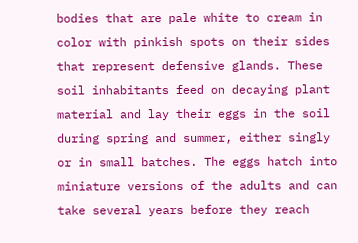bodies that are pale white to cream in color with pinkish spots on their sides that represent defensive glands. These soil inhabitants feed on decaying plant material and lay their eggs in the soil during spring and summer, either singly or in small batches. The eggs hatch into miniature versions of the adults and can take several years before they reach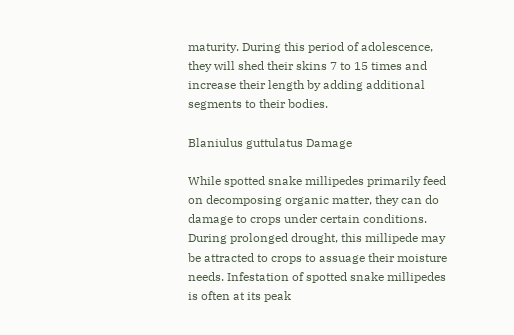maturity. During this period of adolescence, they will shed their skins 7 to 15 times and increase their length by adding additional segments to their bodies.

Blaniulus guttulatus Damage

While spotted snake millipedes primarily feed on decomposing organic matter, they can do damage to crops under certain conditions. During prolonged drought, this millipede may be attracted to crops to assuage their moisture needs. Infestation of spotted snake millipedes is often at its peak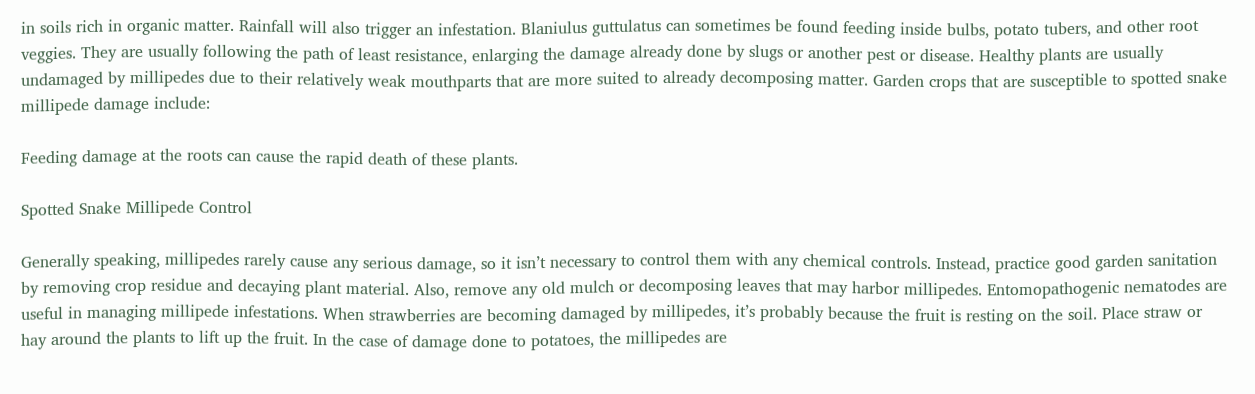in soils rich in organic matter. Rainfall will also trigger an infestation. Blaniulus guttulatus can sometimes be found feeding inside bulbs, potato tubers, and other root veggies. They are usually following the path of least resistance, enlarging the damage already done by slugs or another pest or disease. Healthy plants are usually undamaged by millipedes due to their relatively weak mouthparts that are more suited to already decomposing matter. Garden crops that are susceptible to spotted snake millipede damage include:

Feeding damage at the roots can cause the rapid death of these plants.

Spotted Snake Millipede Control

Generally speaking, millipedes rarely cause any serious damage, so it isn’t necessary to control them with any chemical controls. Instead, practice good garden sanitation by removing crop residue and decaying plant material. Also, remove any old mulch or decomposing leaves that may harbor millipedes. Entomopathogenic nematodes are useful in managing millipede infestations. When strawberries are becoming damaged by millipedes, it’s probably because the fruit is resting on the soil. Place straw or hay around the plants to lift up the fruit. In the case of damage done to potatoes, the millipedes are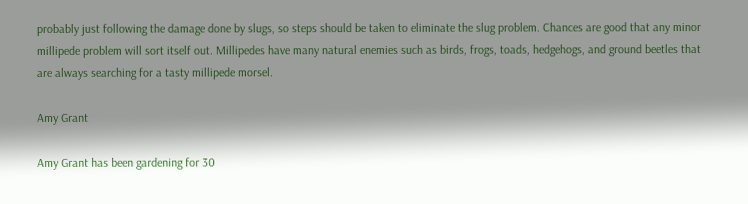probably just following the damage done by slugs, so steps should be taken to eliminate the slug problem. Chances are good that any minor millipede problem will sort itself out. Millipedes have many natural enemies such as birds, frogs, toads, hedgehogs, and ground beetles that are always searching for a tasty millipede morsel.

Amy Grant

Amy Grant has been gardening for 30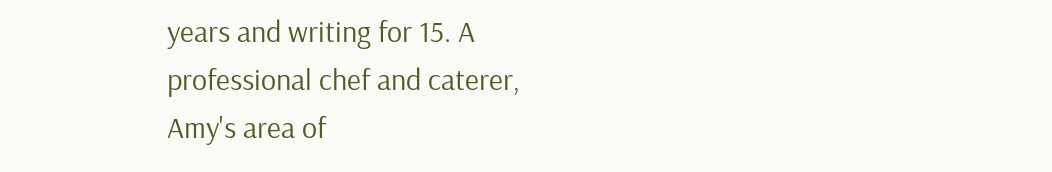years and writing for 15. A professional chef and caterer, Amy's area of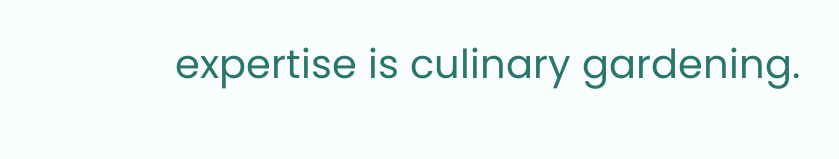expertise is culinary gardening.